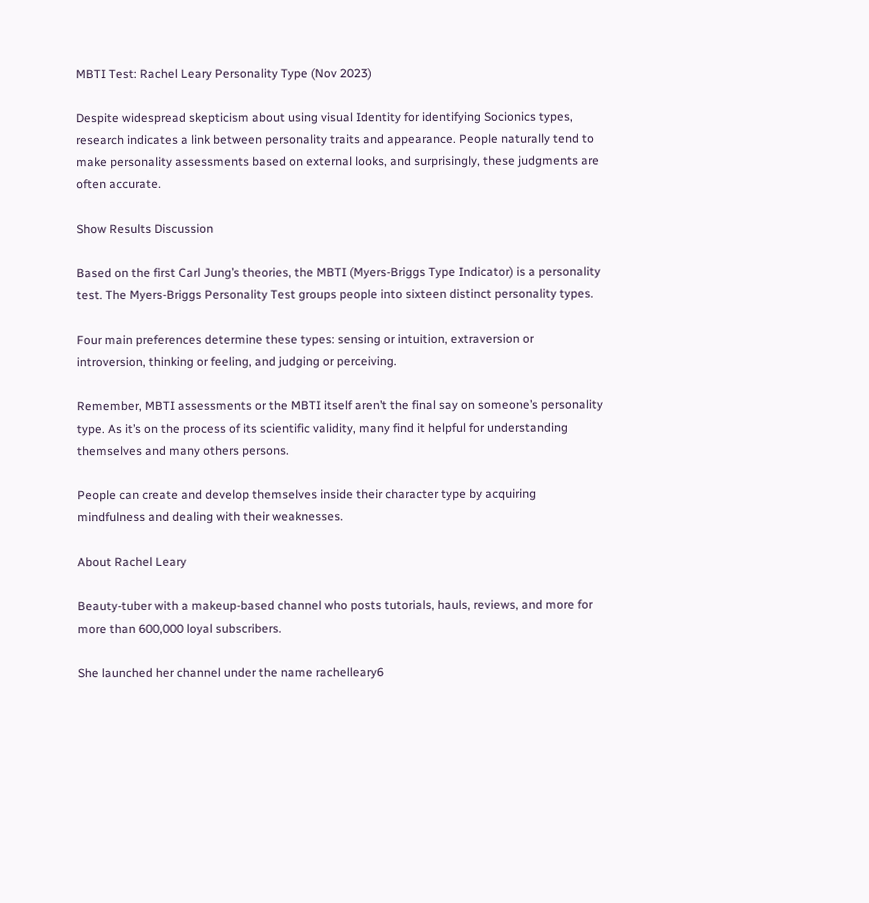MBTI Test: Rachel Leary Personality Type (Nov 2023)

Despite widespread skepticism about using visual Identity for identifying Socionics types, research indicates a link between personality traits and appearance. People naturally tend to make personality assessments based on external looks, and surprisingly, these judgments are often accurate.

Show Results Discussion

Based on the first Carl Jung’s theories, the MBTI (Myers-Briggs Type Indicator) is a personality test. The Myers-Briggs Personality Test groups people into sixteen distinct personality types.

Four main preferences determine these types: sensing or intuition, extraversion or introversion, thinking or feeling, and judging or perceiving.

Remember, MBTI assessments or the MBTI itself aren’t the final say on someone’s personality type. As it’s on the process of its scientific validity, many find it helpful for understanding themselves and many others persons.

People can create and develop themselves inside their character type by acquiring mindfulness and dealing with their weaknesses.

About Rachel Leary

Beauty-tuber with a makeup-based channel who posts tutorials, hauls, reviews, and more for more than 600,000 loyal subscribers.

She launched her channel under the name rachelleary6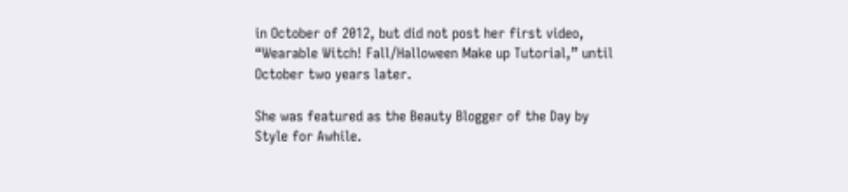in October of 2012, but did not post her first video, “Wearable Witch! Fall/Halloween Make up Tutorial,” until October two years later.

She was featured as the Beauty Blogger of the Day by Style for Awhile.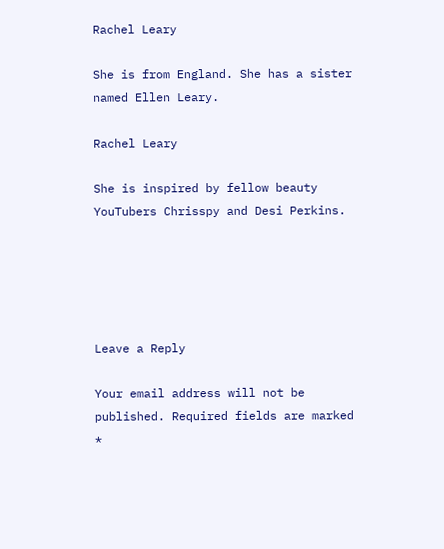Rachel Leary

She is from England. She has a sister named Ellen Leary.

Rachel Leary

She is inspired by fellow beauty YouTubers Chrisspy and Desi Perkins.





Leave a Reply

Your email address will not be published. Required fields are marked *